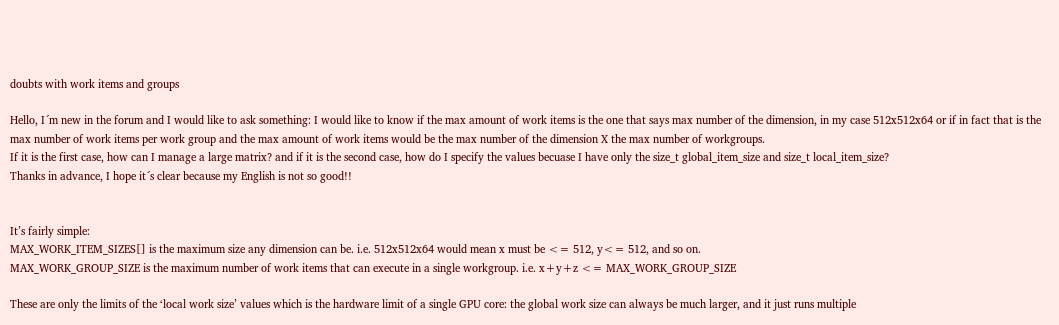doubts with work items and groups

Hello, I´m new in the forum and I would like to ask something: I would like to know if the max amount of work items is the one that says max number of the dimension, in my case 512x512x64 or if in fact that is the max number of work items per work group and the max amount of work items would be the max number of the dimension X the max number of workgroups.
If it is the first case, how can I manage a large matrix? and if it is the second case, how do I specify the values becuase I have only the size_t global_item_size and size_t local_item_size?
Thanks in advance, I hope it´s clear because my English is not so good!!


It’s fairly simple:
MAX_WORK_ITEM_SIZES[] is the maximum size any dimension can be. i.e. 512x512x64 would mean x must be <= 512, y<= 512, and so on.
MAX_WORK_GROUP_SIZE is the maximum number of work items that can execute in a single workgroup. i.e. x+y+z <= MAX_WORK_GROUP_SIZE

These are only the limits of the ‘local work size’ values which is the hardware limit of a single GPU core: the global work size can always be much larger, and it just runs multiple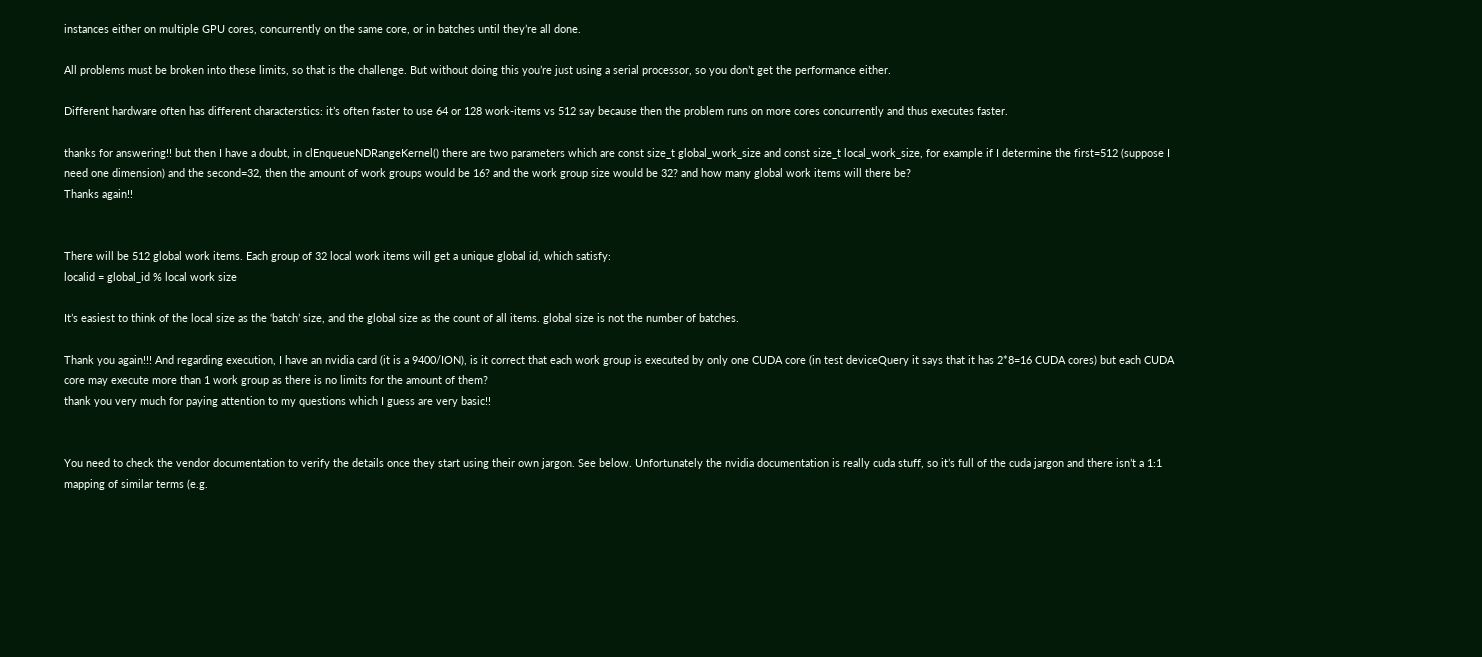instances either on multiple GPU cores, concurrently on the same core, or in batches until they’re all done.

All problems must be broken into these limits, so that is the challenge. But without doing this you’re just using a serial processor, so you don’t get the performance either.

Different hardware often has different characterstics: it’s often faster to use 64 or 128 work-items vs 512 say because then the problem runs on more cores concurrently and thus executes faster.

thanks for answering!! but then I have a doubt, in clEnqueueNDRangeKernel() there are two parameters which are const size_t global_work_size and const size_t local_work_size, for example if I determine the first=512 (suppose I need one dimension) and the second=32, then the amount of work groups would be 16? and the work group size would be 32? and how many global work items will there be?
Thanks again!!


There will be 512 global work items. Each group of 32 local work items will get a unique global id, which satisfy:
localid = global_id % local work size

It’s easiest to think of the local size as the ‘batch’ size, and the global size as the count of all items. global size is not the number of batches.

Thank you again!!! And regarding execution, I have an nvidia card (it is a 9400/ION), is it correct that each work group is executed by only one CUDA core (in test deviceQuery it says that it has 2*8=16 CUDA cores) but each CUDA core may execute more than 1 work group as there is no limits for the amount of them?
thank you very much for paying attention to my questions which I guess are very basic!!


You need to check the vendor documentation to verify the details once they start using their own jargon. See below. Unfortunately the nvidia documentation is really cuda stuff, so it’s full of the cuda jargon and there isn’t a 1:1 mapping of similar terms (e.g.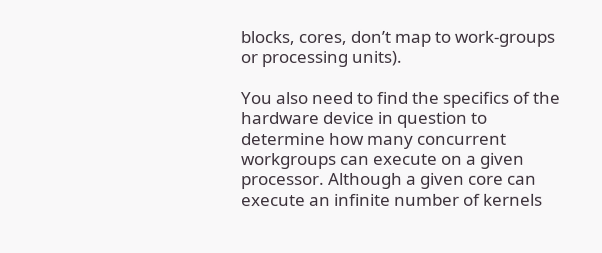blocks, cores, don’t map to work-groups or processing units).

You also need to find the specifics of the hardware device in question to determine how many concurrent workgroups can execute on a given processor. Although a given core can execute an infinite number of kernels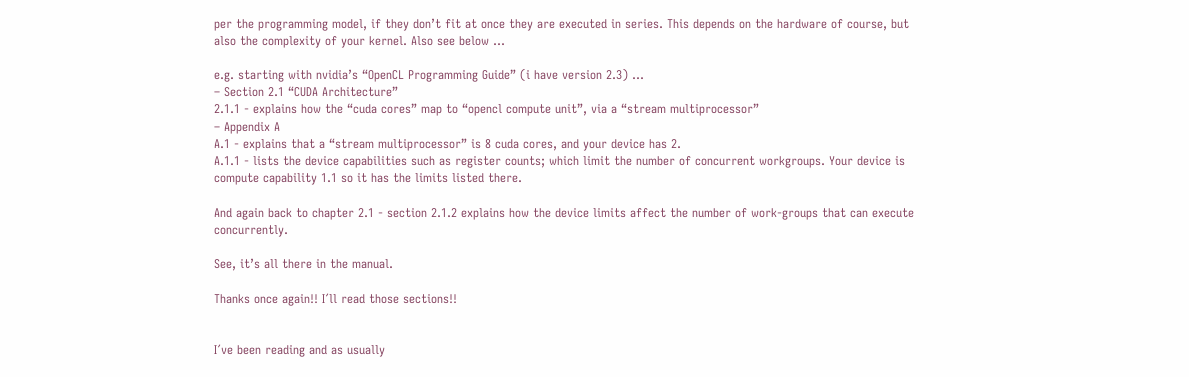per the programming model, if they don’t fit at once they are executed in series. This depends on the hardware of course, but also the complexity of your kernel. Also see below …

e.g. starting with nvidia’s “OpenCL Programming Guide” (i have version 2.3) …
– Section 2.1 “CUDA Architecture”
2.1.1 - explains how the “cuda cores” map to “opencl compute unit”, via a “stream multiprocessor”
– Appendix A
A.1 - explains that a “stream multiprocessor” is 8 cuda cores, and your device has 2.
A.1.1 - lists the device capabilities such as register counts; which limit the number of concurrent workgroups. Your device is compute capability 1.1 so it has the limits listed there.

And again back to chapter 2.1 - section 2.1.2 explains how the device limits affect the number of work-groups that can execute concurrently.

See, it’s all there in the manual.

Thanks once again!! I´ll read those sections!!


I´ve been reading and as usually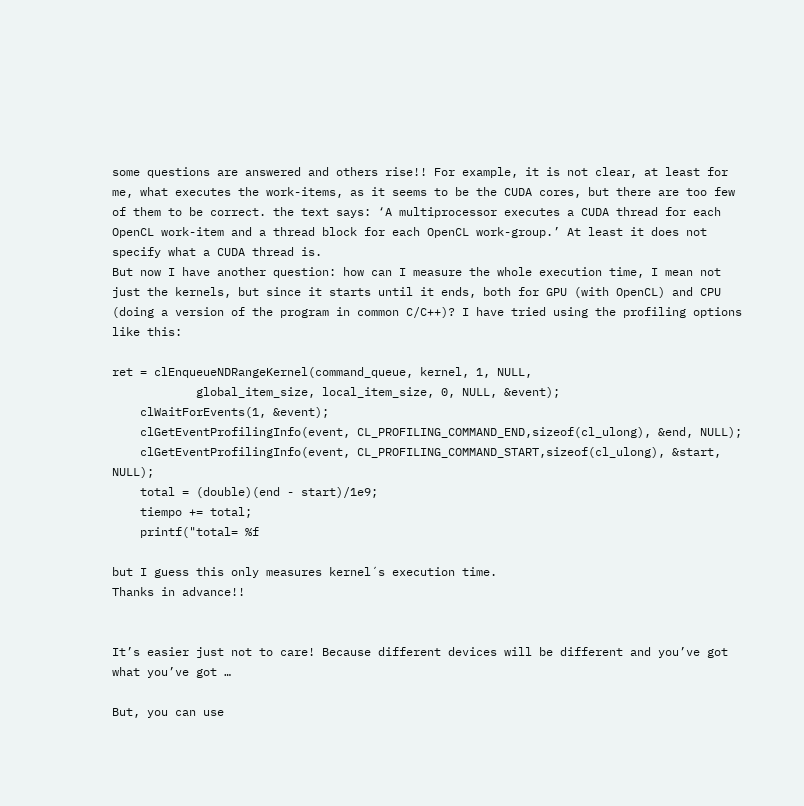some questions are answered and others rise!! For example, it is not clear, at least for me, what executes the work-items, as it seems to be the CUDA cores, but there are too few of them to be correct. the text says: ‘A multiprocessor executes a CUDA thread for each OpenCL work-item and a thread block for each OpenCL work-group.’ At least it does not specify what a CUDA thread is.
But now I have another question: how can I measure the whole execution time, I mean not just the kernels, but since it starts until it ends, both for GPU (with OpenCL) and CPU (doing a version of the program in common C/C++)? I have tried using the profiling options like this:

ret = clEnqueueNDRangeKernel(command_queue, kernel, 1, NULL,
            global_item_size, local_item_size, 0, NULL, &event);
    clWaitForEvents(1, &event);
    clGetEventProfilingInfo(event, CL_PROFILING_COMMAND_END,sizeof(cl_ulong), &end, NULL);
    clGetEventProfilingInfo(event, CL_PROFILING_COMMAND_START,sizeof(cl_ulong), &start, NULL);
    total = (double)(end - start)/1e9;
    tiempo += total;
    printf("total= %f

but I guess this only measures kernel´s execution time.
Thanks in advance!!


It’s easier just not to care! Because different devices will be different and you’ve got what you’ve got …

But, you can use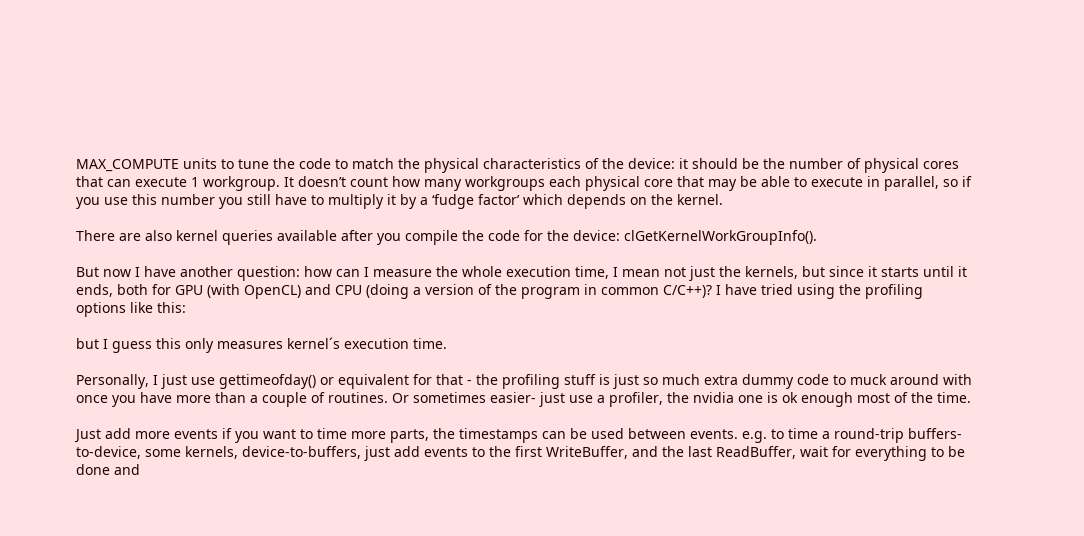MAX_COMPUTE units to tune the code to match the physical characteristics of the device: it should be the number of physical cores that can execute 1 workgroup. It doesn’t count how many workgroups each physical core that may be able to execute in parallel, so if you use this number you still have to multiply it by a ‘fudge factor’ which depends on the kernel.

There are also kernel queries available after you compile the code for the device: clGetKernelWorkGroupInfo().

But now I have another question: how can I measure the whole execution time, I mean not just the kernels, but since it starts until it ends, both for GPU (with OpenCL) and CPU (doing a version of the program in common C/C++)? I have tried using the profiling options like this:

but I guess this only measures kernel´s execution time.

Personally, I just use gettimeofday() or equivalent for that - the profiling stuff is just so much extra dummy code to muck around with once you have more than a couple of routines. Or sometimes easier- just use a profiler, the nvidia one is ok enough most of the time.

Just add more events if you want to time more parts, the timestamps can be used between events. e.g. to time a round-trip buffers-to-device, some kernels, device-to-buffers, just add events to the first WriteBuffer, and the last ReadBuffer, wait for everything to be done and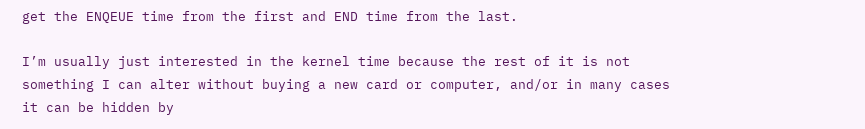get the ENQEUE time from the first and END time from the last.

I’m usually just interested in the kernel time because the rest of it is not something I can alter without buying a new card or computer, and/or in many cases it can be hidden by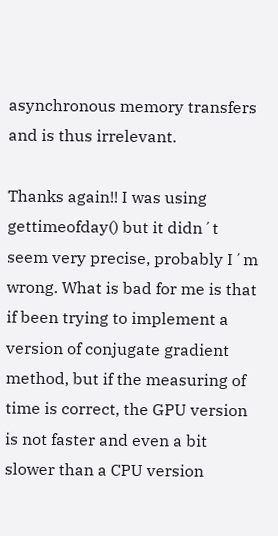asynchronous memory transfers and is thus irrelevant.

Thanks again!! I was using gettimeofday() but it didn´t seem very precise, probably I´m wrong. What is bad for me is that if been trying to implement a version of conjugate gradient method, but if the measuring of time is correct, the GPU version is not faster and even a bit slower than a CPU version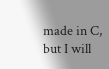made in C, but I will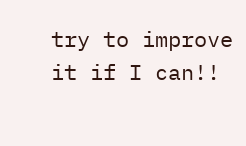try to improve it if I can!!